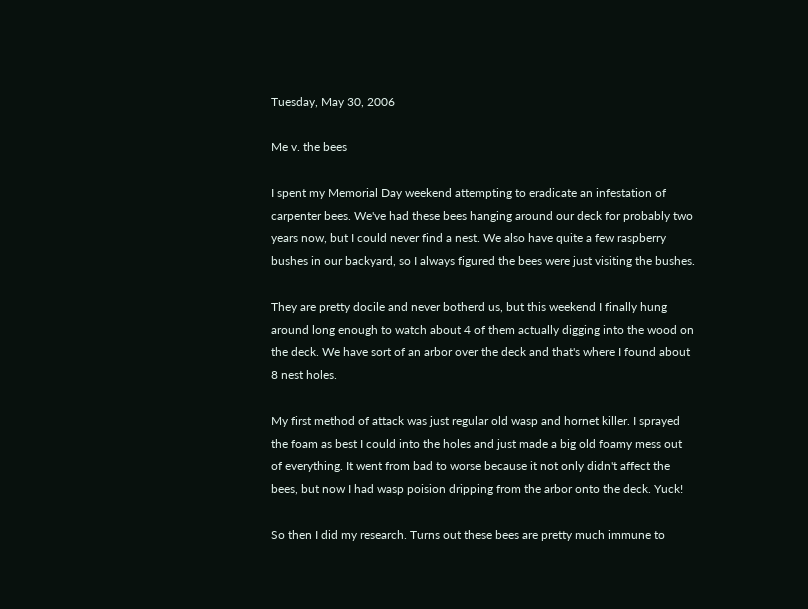Tuesday, May 30, 2006

Me v. the bees

I spent my Memorial Day weekend attempting to eradicate an infestation of carpenter bees. We've had these bees hanging around our deck for probably two years now, but I could never find a nest. We also have quite a few raspberry bushes in our backyard, so I always figured the bees were just visiting the bushes.

They are pretty docile and never botherd us, but this weekend I finally hung around long enough to watch about 4 of them actually digging into the wood on the deck. We have sort of an arbor over the deck and that's where I found about 8 nest holes.

My first method of attack was just regular old wasp and hornet killer. I sprayed the foam as best I could into the holes and just made a big old foamy mess out of everything. It went from bad to worse because it not only didn't affect the bees, but now I had wasp poision dripping from the arbor onto the deck. Yuck!

So then I did my research. Turns out these bees are pretty much immune to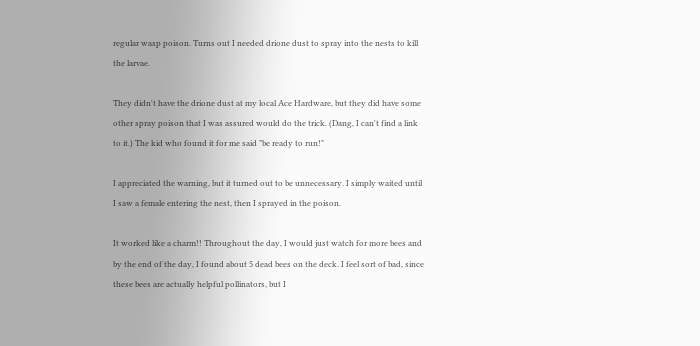regular wasp poison. Turns out I needed drione dust to spray into the nests to kill the larvae.

They didn't have the drione dust at my local Ace Hardware, but they did have some other spray poison that I was assured would do the trick. (Dang, I can't find a link to it.) The kid who found it for me said "be ready to run!"

I appreciated the warning, but it turned out to be unnecessary. I simply waited until I saw a female entering the nest, then I sprayed in the poison.

It worked like a charm!! Throughout the day, I would just watch for more bees and by the end of the day, I found about 5 dead bees on the deck. I feel sort of bad, since these bees are actually helpful pollinators, but I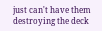just can't have them destroying the deck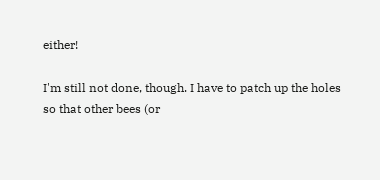either!

I'm still not done, though. I have to patch up the holes so that other bees (or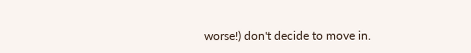worse!) don't decide to move in.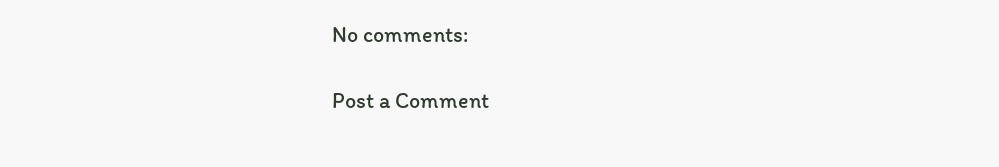No comments:

Post a Comment